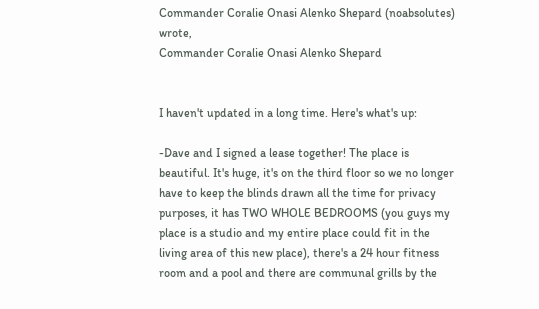Commander Coralie Onasi Alenko Shepard (noabsolutes) wrote,
Commander Coralie Onasi Alenko Shepard


I haven't updated in a long time. Here's what's up:

-Dave and I signed a lease together! The place is beautiful. It's huge, it's on the third floor so we no longer have to keep the blinds drawn all the time for privacy purposes, it has TWO WHOLE BEDROOMS (you guys my place is a studio and my entire place could fit in the living area of this new place), there's a 24 hour fitness room and a pool and there are communal grills by the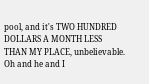pool, and it's TWO HUNDRED DOLLARS A MONTH LESS THAN MY PLACE, unbelievable. Oh and he and I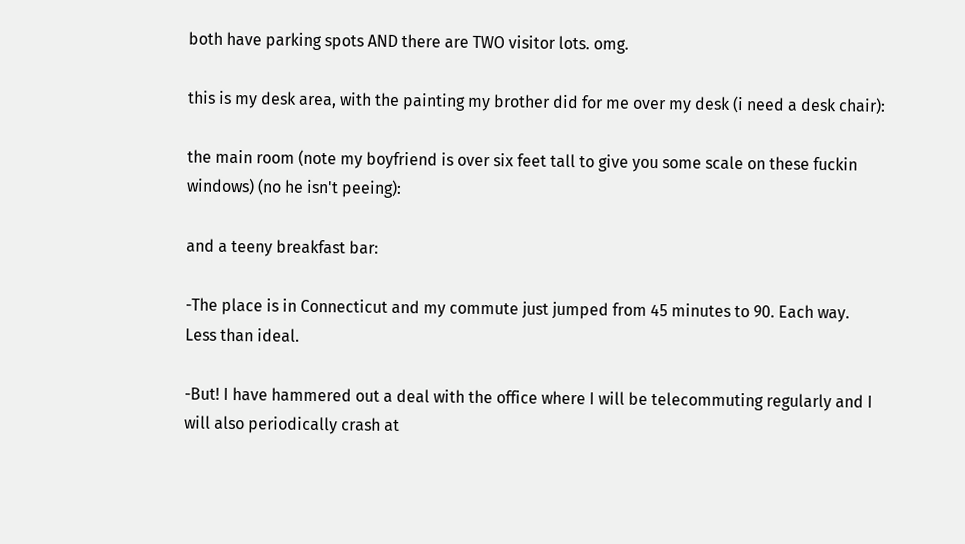both have parking spots AND there are TWO visitor lots. omg.

this is my desk area, with the painting my brother did for me over my desk (i need a desk chair):

the main room (note my boyfriend is over six feet tall to give you some scale on these fuckin windows) (no he isn't peeing):

and a teeny breakfast bar:

-The place is in Connecticut and my commute just jumped from 45 minutes to 90. Each way. Less than ideal.

-But! I have hammered out a deal with the office where I will be telecommuting regularly and I will also periodically crash at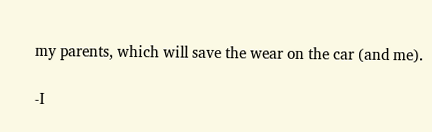my parents, which will save the wear on the car (and me).

-I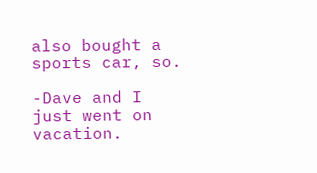also bought a sports car, so.

-Dave and I just went on vacation.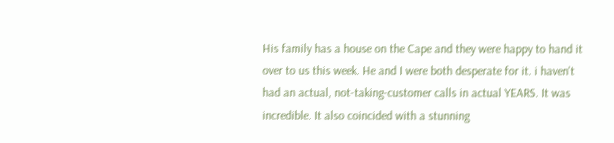His family has a house on the Cape and they were happy to hand it over to us this week. He and I were both desperate for it. i haven't had an actual, not-taking-customer calls in actual YEARS. It was incredible. It also coincided with a stunning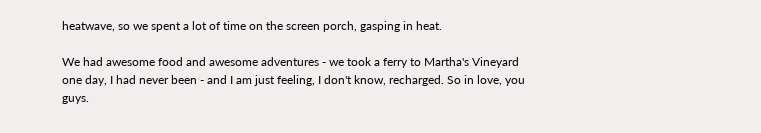heatwave, so we spent a lot of time on the screen porch, gasping in heat.

We had awesome food and awesome adventures - we took a ferry to Martha's Vineyard one day, I had never been - and I am just feeling, I don't know, recharged. So in love, you guys.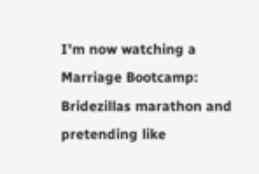I'm now watching a Marriage Bootcamp: Bridezillas marathon and pretending like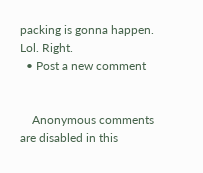packing is gonna happen. Lol. Right.
  • Post a new comment


    Anonymous comments are disabled in this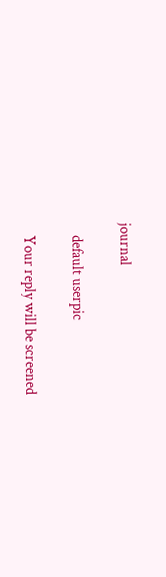journal

    default userpic

    Your reply will be screened